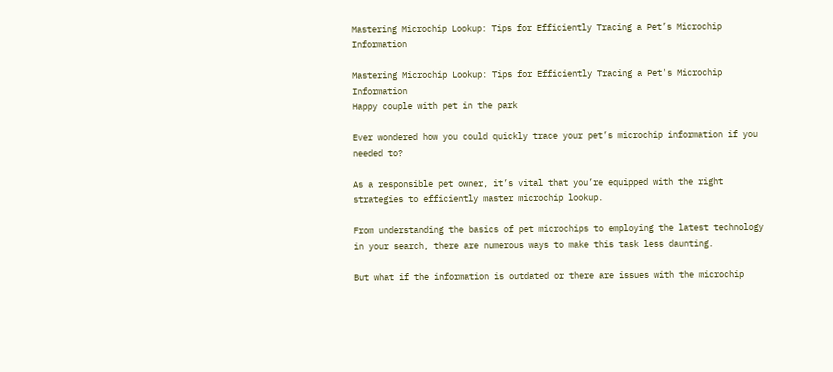Mastering Microchip Lookup: Tips for Efficiently Tracing a Pet’s Microchip Information

Mastering Microchip Lookup: Tips for Efficiently Tracing a Pet's Microchip Information
Happy couple with pet in the park

Ever wondered how you could quickly trace your pet’s microchip information if you needed to?

As a responsible pet owner, it’s vital that you’re equipped with the right strategies to efficiently master microchip lookup.

From understanding the basics of pet microchips to employing the latest technology in your search, there are numerous ways to make this task less daunting.

But what if the information is outdated or there are issues with the microchip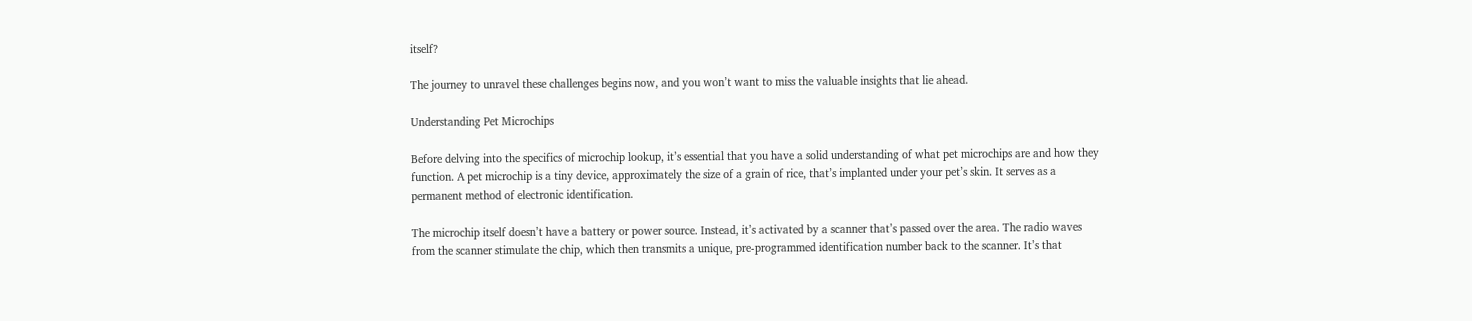itself?

The journey to unravel these challenges begins now, and you won’t want to miss the valuable insights that lie ahead.

Understanding Pet Microchips

Before delving into the specifics of microchip lookup, it’s essential that you have a solid understanding of what pet microchips are and how they function. A pet microchip is a tiny device, approximately the size of a grain of rice, that’s implanted under your pet’s skin. It serves as a permanent method of electronic identification.

The microchip itself doesn’t have a battery or power source. Instead, it’s activated by a scanner that’s passed over the area. The radio waves from the scanner stimulate the chip, which then transmits a unique, pre-programmed identification number back to the scanner. It’s that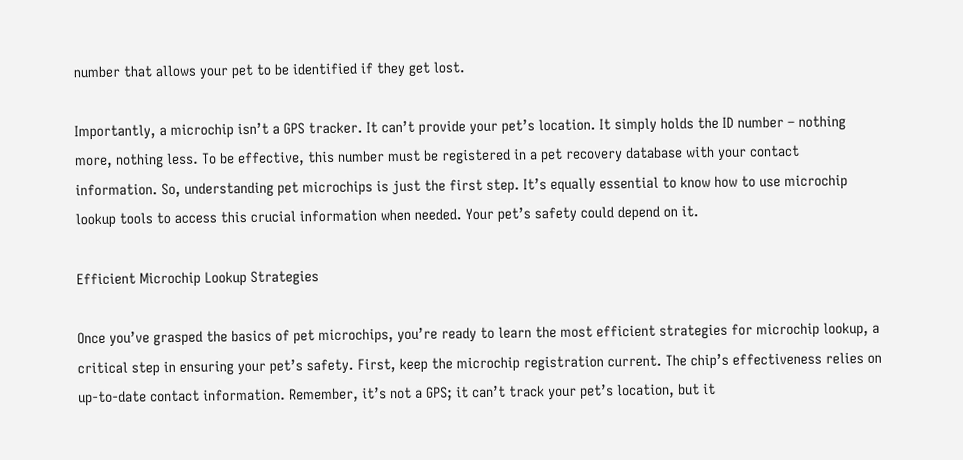number that allows your pet to be identified if they get lost.

Importantly, a microchip isn’t a GPS tracker. It can’t provide your pet’s location. It simply holds the ID number – nothing more, nothing less. To be effective, this number must be registered in a pet recovery database with your contact information. So, understanding pet microchips is just the first step. It’s equally essential to know how to use microchip lookup tools to access this crucial information when needed. Your pet’s safety could depend on it.

Efficient Microchip Lookup Strategies

Once you’ve grasped the basics of pet microchips, you’re ready to learn the most efficient strategies for microchip lookup, a critical step in ensuring your pet’s safety. First, keep the microchip registration current. The chip’s effectiveness relies on up-to-date contact information. Remember, it’s not a GPS; it can’t track your pet’s location, but it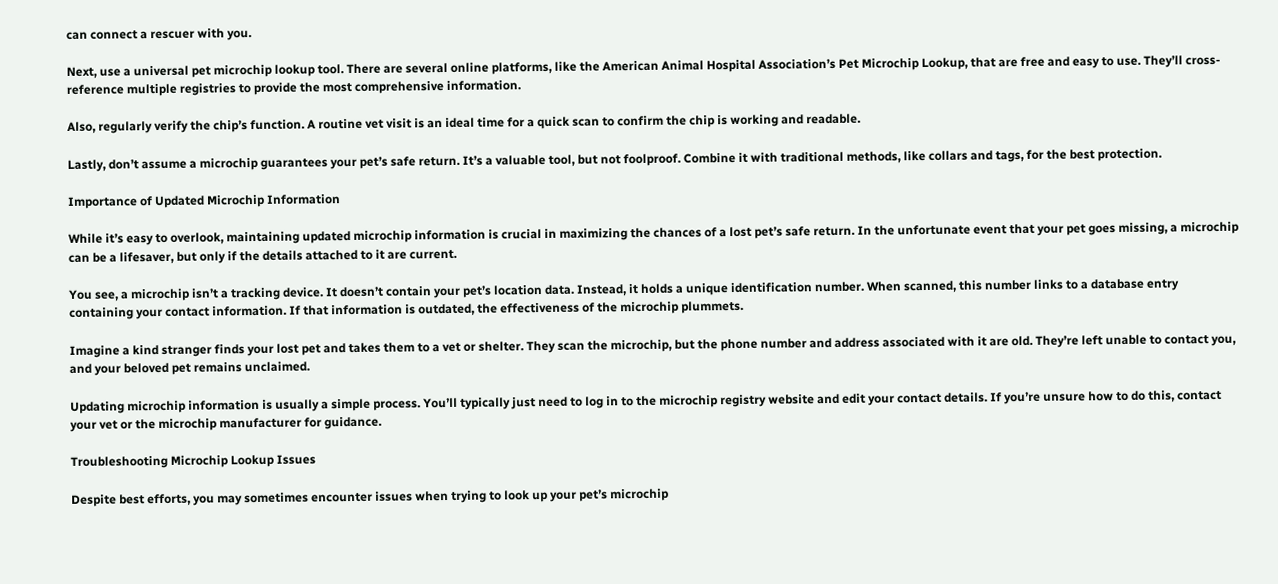can connect a rescuer with you.

Next, use a universal pet microchip lookup tool. There are several online platforms, like the American Animal Hospital Association’s Pet Microchip Lookup, that are free and easy to use. They’ll cross-reference multiple registries to provide the most comprehensive information.

Also, regularly verify the chip’s function. A routine vet visit is an ideal time for a quick scan to confirm the chip is working and readable.

Lastly, don’t assume a microchip guarantees your pet’s safe return. It’s a valuable tool, but not foolproof. Combine it with traditional methods, like collars and tags, for the best protection.

Importance of Updated Microchip Information

While it’s easy to overlook, maintaining updated microchip information is crucial in maximizing the chances of a lost pet’s safe return. In the unfortunate event that your pet goes missing, a microchip can be a lifesaver, but only if the details attached to it are current.

You see, a microchip isn’t a tracking device. It doesn’t contain your pet’s location data. Instead, it holds a unique identification number. When scanned, this number links to a database entry containing your contact information. If that information is outdated, the effectiveness of the microchip plummets.

Imagine a kind stranger finds your lost pet and takes them to a vet or shelter. They scan the microchip, but the phone number and address associated with it are old. They’re left unable to contact you, and your beloved pet remains unclaimed.

Updating microchip information is usually a simple process. You’ll typically just need to log in to the microchip registry website and edit your contact details. If you’re unsure how to do this, contact your vet or the microchip manufacturer for guidance.

Troubleshooting Microchip Lookup Issues

Despite best efforts, you may sometimes encounter issues when trying to look up your pet’s microchip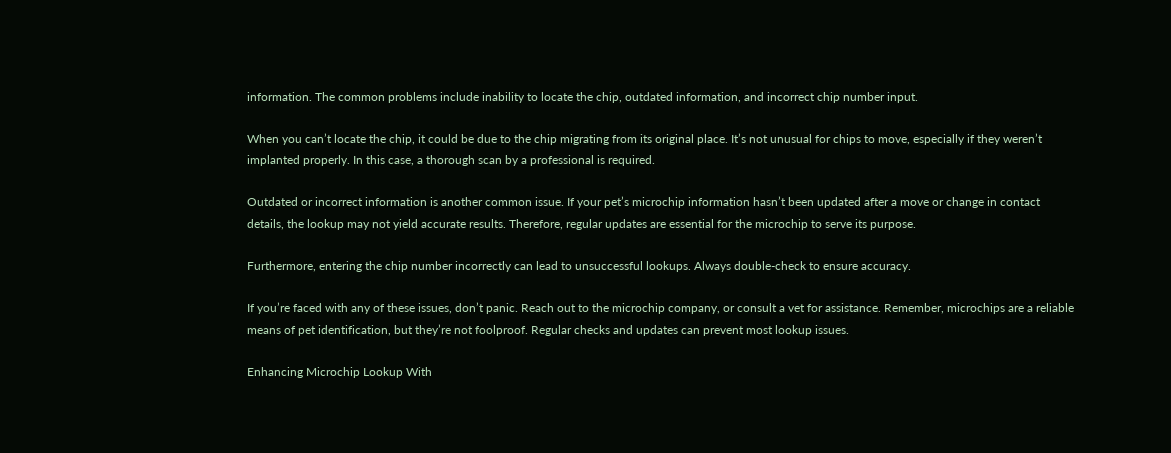information. The common problems include inability to locate the chip, outdated information, and incorrect chip number input.

When you can’t locate the chip, it could be due to the chip migrating from its original place. It’s not unusual for chips to move, especially if they weren’t implanted properly. In this case, a thorough scan by a professional is required.

Outdated or incorrect information is another common issue. If your pet’s microchip information hasn’t been updated after a move or change in contact details, the lookup may not yield accurate results. Therefore, regular updates are essential for the microchip to serve its purpose.

Furthermore, entering the chip number incorrectly can lead to unsuccessful lookups. Always double-check to ensure accuracy.

If you’re faced with any of these issues, don’t panic. Reach out to the microchip company, or consult a vet for assistance. Remember, microchips are a reliable means of pet identification, but they’re not foolproof. Regular checks and updates can prevent most lookup issues.

Enhancing Microchip Lookup With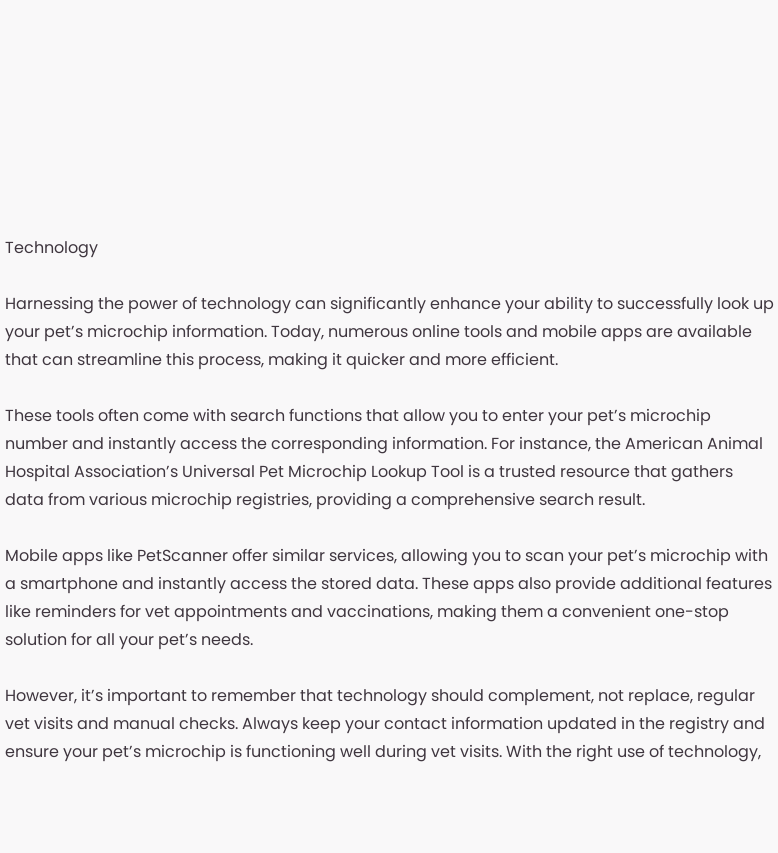Technology

Harnessing the power of technology can significantly enhance your ability to successfully look up your pet’s microchip information. Today, numerous online tools and mobile apps are available that can streamline this process, making it quicker and more efficient.

These tools often come with search functions that allow you to enter your pet’s microchip number and instantly access the corresponding information. For instance, the American Animal Hospital Association’s Universal Pet Microchip Lookup Tool is a trusted resource that gathers data from various microchip registries, providing a comprehensive search result.

Mobile apps like PetScanner offer similar services, allowing you to scan your pet’s microchip with a smartphone and instantly access the stored data. These apps also provide additional features like reminders for vet appointments and vaccinations, making them a convenient one-stop solution for all your pet’s needs.

However, it’s important to remember that technology should complement, not replace, regular vet visits and manual checks. Always keep your contact information updated in the registry and ensure your pet’s microchip is functioning well during vet visits. With the right use of technology,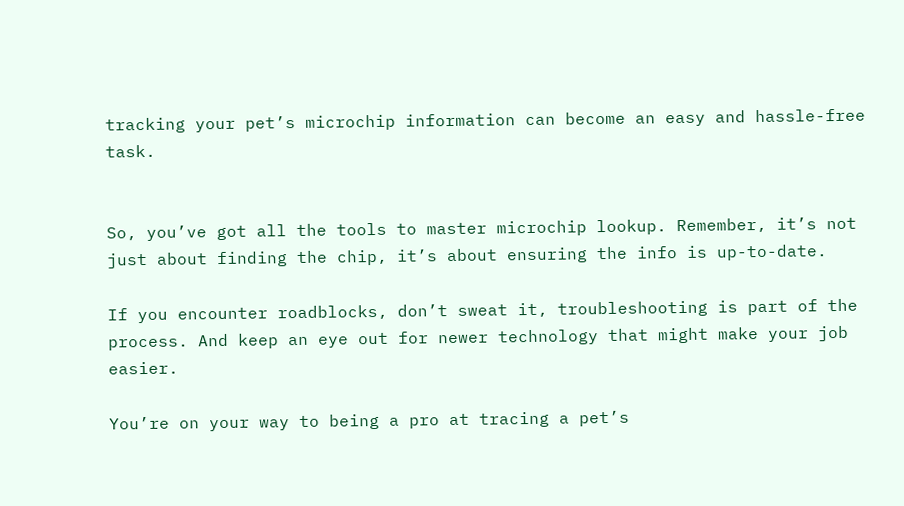tracking your pet’s microchip information can become an easy and hassle-free task.


So, you’ve got all the tools to master microchip lookup. Remember, it’s not just about finding the chip, it’s about ensuring the info is up-to-date.

If you encounter roadblocks, don’t sweat it, troubleshooting is part of the process. And keep an eye out for newer technology that might make your job easier.

You’re on your way to being a pro at tracing a pet’s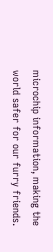microchip information, making the world safer for our furry friends.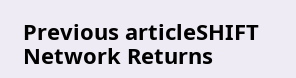Previous articleSHIFT Network Returns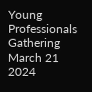Young Professionals Gathering March 21 2024